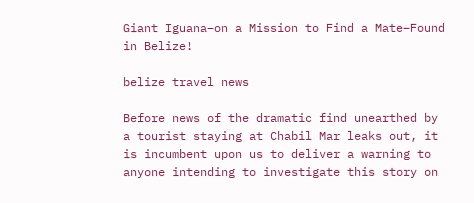Giant Iguana–on a Mission to Find a Mate–Found in Belize!

belize travel news

Before news of the dramatic find unearthed by a tourist staying at Chabil Mar leaks out, it is incumbent upon us to deliver a warning to anyone intending to investigate this story on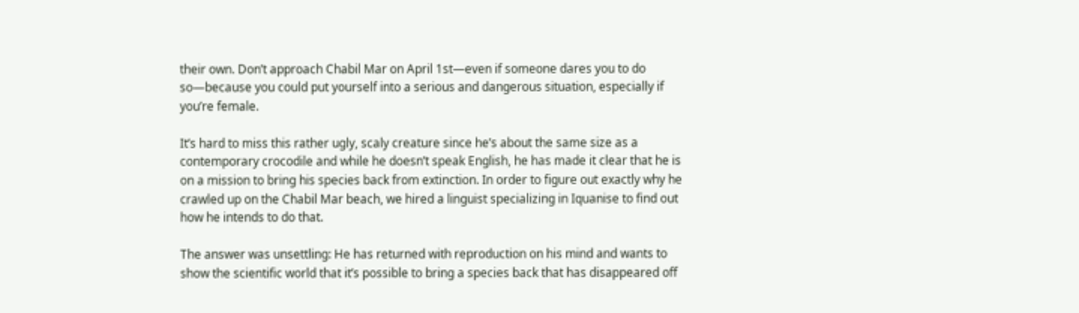their own. Don’t approach Chabil Mar on April 1st—even if someone dares you to do so—because you could put yourself into a serious and dangerous situation, especially if you’re female.

It’s hard to miss this rather ugly, scaly creature since he’s about the same size as a contemporary crocodile and while he doesn’t speak English, he has made it clear that he is on a mission to bring his species back from extinction. In order to figure out exactly why he crawled up on the Chabil Mar beach, we hired a linguist specializing in Iquanise to find out how he intends to do that.

The answer was unsettling: He has returned with reproduction on his mind and wants to show the scientific world that it’s possible to bring a species back that has disappeared off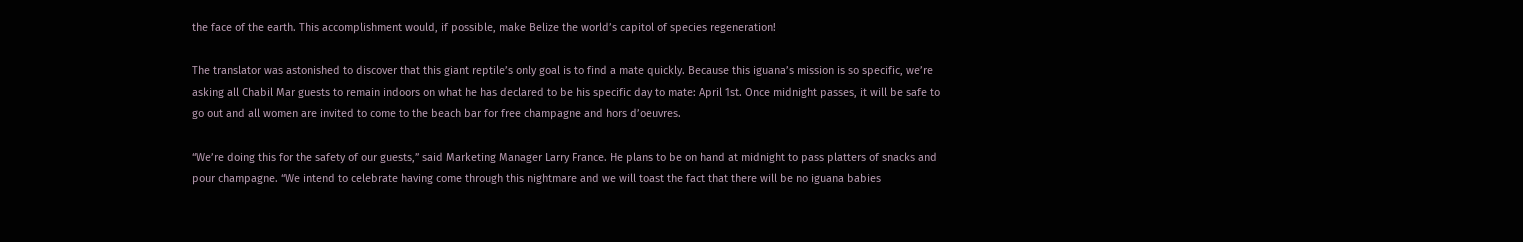the face of the earth. This accomplishment would, if possible, make Belize the world’s capitol of species regeneration!

The translator was astonished to discover that this giant reptile’s only goal is to find a mate quickly. Because this iguana’s mission is so specific, we’re asking all Chabil Mar guests to remain indoors on what he has declared to be his specific day to mate: April 1st. Once midnight passes, it will be safe to go out and all women are invited to come to the beach bar for free champagne and hors d’oeuvres.

“We’re doing this for the safety of our guests,” said Marketing Manager Larry France. He plans to be on hand at midnight to pass platters of snacks and pour champagne. “We intend to celebrate having come through this nightmare and we will toast the fact that there will be no iguana babies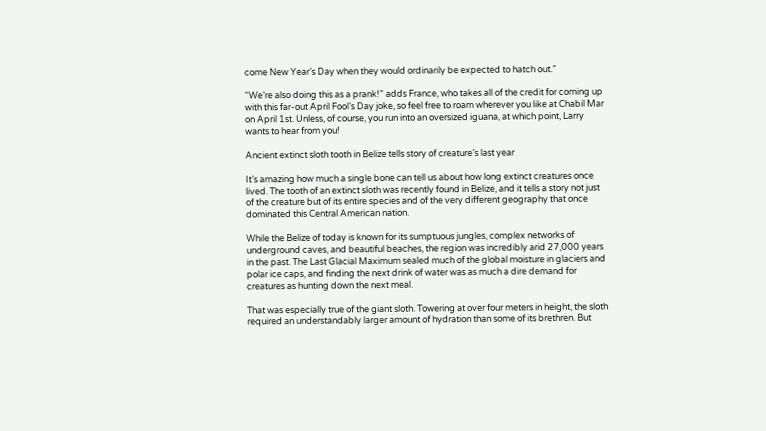come New Year’s Day when they would ordinarily be expected to hatch out.”

“We’re also doing this as a prank!” adds France, who takes all of the credit for coming up with this far-out April Fool’s Day joke, so feel free to roam wherever you like at Chabil Mar on April 1st. Unless, of course, you run into an oversized iguana, at which point, Larry wants to hear from you!

Ancient extinct sloth tooth in Belize tells story of creature’s last year

It’s amazing how much a single bone can tell us about how long extinct creatures once lived. The tooth of an extinct sloth was recently found in Belize, and it tells a story not just of the creature but of its entire species and of the very different geography that once dominated this Central American nation.

While the Belize of today is known for its sumptuous jungles, complex networks of underground caves, and beautiful beaches, the region was incredibly arid 27,000 years in the past. The Last Glacial Maximum sealed much of the global moisture in glaciers and polar ice caps, and finding the next drink of water was as much a dire demand for creatures as hunting down the next meal.

That was especially true of the giant sloth. Towering at over four meters in height, the sloth required an understandably larger amount of hydration than some of its brethren. But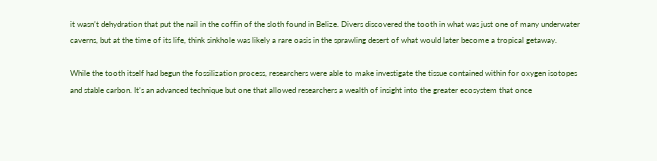it wasn’t dehydration that put the nail in the coffin of the sloth found in Belize. Divers discovered the tooth in what was just one of many underwater caverns, but at the time of its life, think sinkhole was likely a rare oasis in the sprawling desert of what would later become a tropical getaway.

While the tooth itself had begun the fossilization process, researchers were able to make investigate the tissue contained within for oxygen isotopes and stable carbon. It’s an advanced technique but one that allowed researchers a wealth of insight into the greater ecosystem that once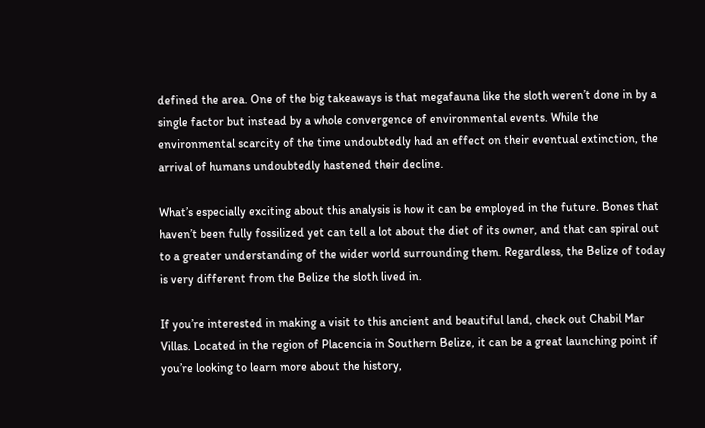defined the area. One of the big takeaways is that megafauna like the sloth weren’t done in by a single factor but instead by a whole convergence of environmental events. While the environmental scarcity of the time undoubtedly had an effect on their eventual extinction, the arrival of humans undoubtedly hastened their decline.

What’s especially exciting about this analysis is how it can be employed in the future. Bones that haven’t been fully fossilized yet can tell a lot about the diet of its owner, and that can spiral out to a greater understanding of the wider world surrounding them. Regardless, the Belize of today is very different from the Belize the sloth lived in.

If you’re interested in making a visit to this ancient and beautiful land, check out Chabil Mar Villas. Located in the region of Placencia in Southern Belize, it can be a great launching point if you’re looking to learn more about the history,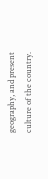geography, and present culture of the country.